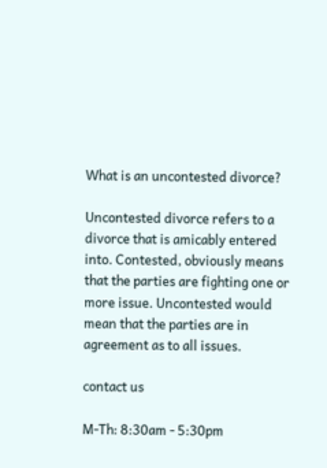What is an uncontested divorce?

Uncontested divorce refers to a divorce that is amicably entered into. Contested, obviously means that the parties are fighting one or more issue. Uncontested would mean that the parties are in agreement as to all issues.

contact us

M-Th: 8:30am - 5:30pm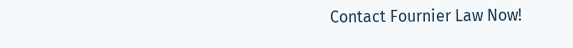Contact Fournier Law Now!